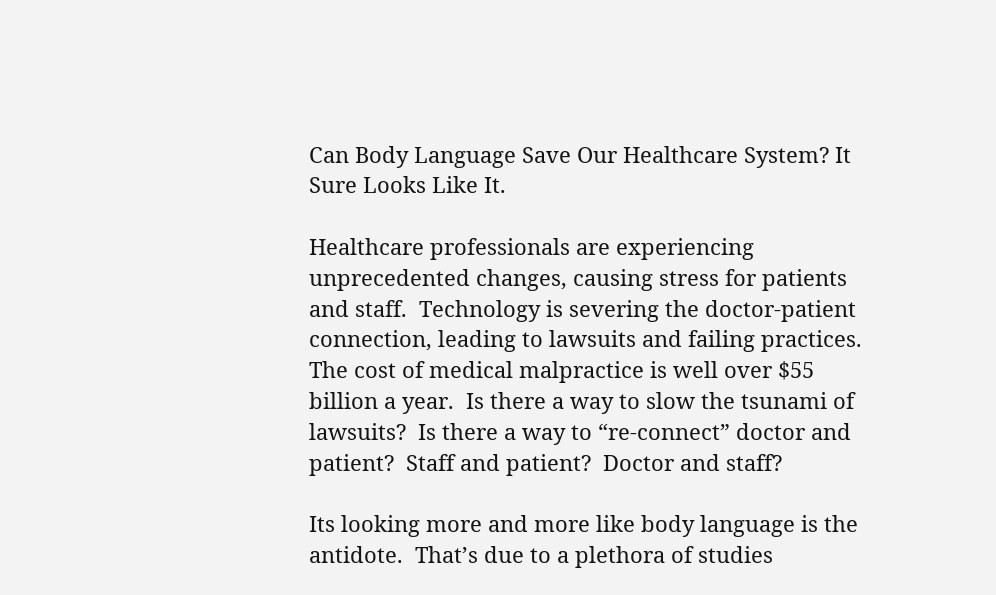Can Body Language Save Our Healthcare System? It Sure Looks Like It.

Healthcare professionals are experiencing unprecedented changes, causing stress for patients and staff.  Technology is severing the doctor-patient connection, leading to lawsuits and failing practices.  The cost of medical malpractice is well over $55 billion a year.  Is there a way to slow the tsunami of lawsuits?  Is there a way to “re-connect” doctor and patient?  Staff and patient?  Doctor and staff?

Its looking more and more like body language is the antidote.  That’s due to a plethora of studies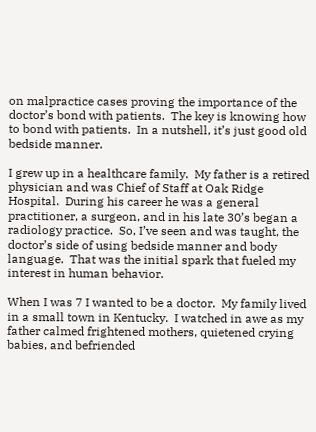on malpractice cases proving the importance of the doctor’s bond with patients.  The key is knowing how to bond with patients.  In a nutshell, it’s just good old bedside manner.

I grew up in a healthcare family.  My father is a retired physician and was Chief of Staff at Oak Ridge Hospital.  During his career he was a general practitioner, a surgeon, and in his late 30’s began a radiology practice.  So, I’ve seen and was taught, the doctor’s side of using bedside manner and body language.  That was the initial spark that fueled my interest in human behavior.

When I was 7 I wanted to be a doctor.  My family lived in a small town in Kentucky.  I watched in awe as my father calmed frightened mothers, quietened crying babies, and befriended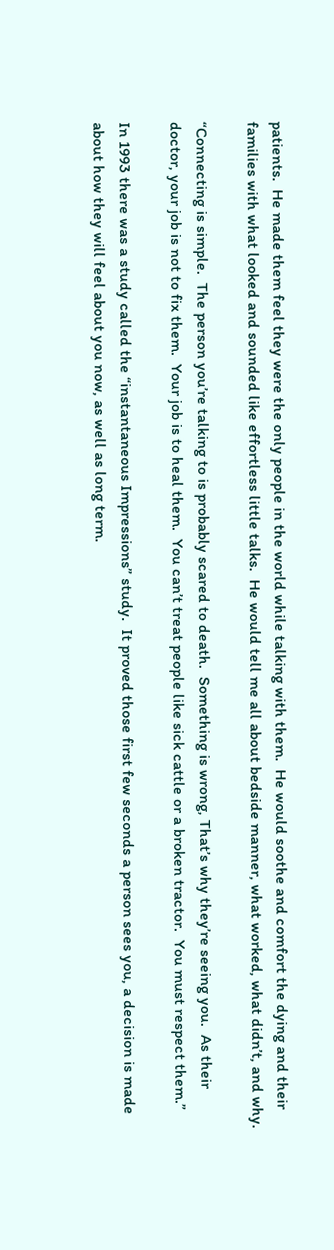patients.  He made them feel they were the only people in the world while talking with them.  He would soothe and comfort the dying and their families with what looked and sounded like effortless little talks.  He would tell me all about bedside manner, what worked, what didn’t, and why.

“Connecting is simple.  The person you’re talking to is probably scared to death.  Something is wrong, That’s why they’re seeing you.  As their doctor, your job is not to fix them.  Your job is to heal them.  You can’t treat people like sick cattle or a broken tractor.  You must respect them.”

In 1993 there was a study called the “instantaneous Impressions” study.  It proved those first few seconds a person sees you, a decision is made about how they will feel about you now, as well as long term.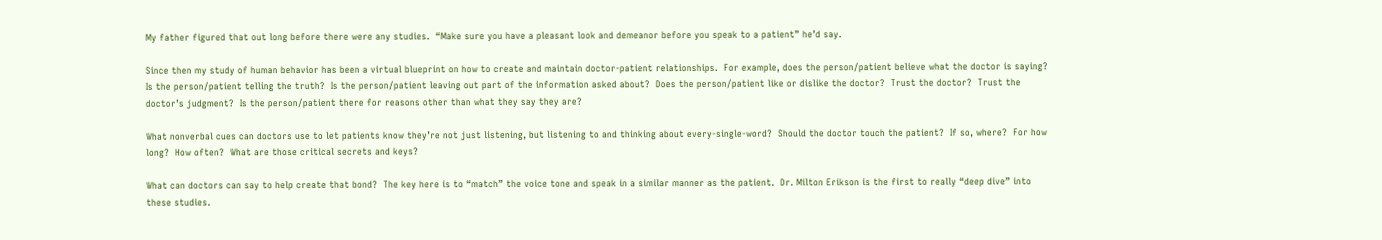My father figured that out long before there were any studies.  “Make sure you have a pleasant look and demeanor before you speak to a patient” he’d say.

Since then my study of human behavior has been a virtual blueprint on how to create and maintain doctor-patient relationships.  For example, does the person/patient believe what the doctor is saying?  Is the person/patient telling the truth?  Is the person/patient leaving out part of the information asked about?  Does the person/patient like or dislike the doctor?  Trust the doctor?  Trust the doctor’s judgment?  Is the person/patient there for reasons other than what they say they are?

What nonverbal cues can doctors use to let patients know they’re not just listening, but listening to and thinking about every-single-word?  Should the doctor touch the patient?  If so, where?  For how long?  How often?  What are those critical secrets and keys?

What can doctors can say to help create that bond?  The key here is to “match” the voice tone and speak in a similar manner as the patient.  Dr. Milton Erikson is the first to really “deep dive” into these studies.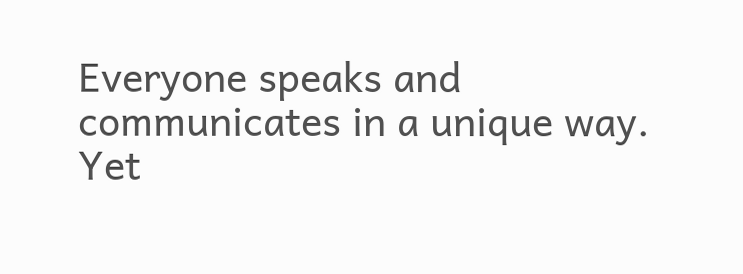Everyone speaks and communicates in a unique way.  Yet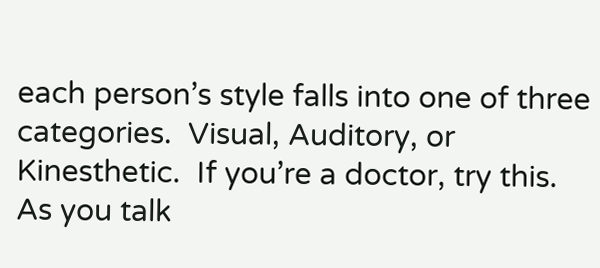each person’s style falls into one of three categories.  Visual, Auditory, or Kinesthetic.  If you’re a doctor, try this.  As you talk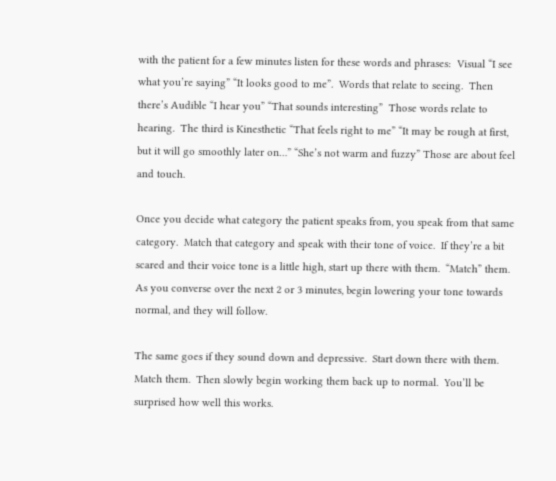with the patient for a few minutes listen for these words and phrases:  Visual “I see what you’re saying” “It looks good to me”.  Words that relate to seeing.  Then there’s Audible “I hear you” “That sounds interesting”  Those words relate to hearing.  The third is Kinesthetic “That feels right to me” “It may be rough at first, but it will go smoothly later on…” “She’s not warm and fuzzy” Those are about feel and touch.

Once you decide what category the patient speaks from, you speak from that same category.  Match that category and speak with their tone of voice.  If they’re a bit scared and their voice tone is a little high, start up there with them.  “Match” them.  As you converse over the next 2 or 3 minutes, begin lowering your tone towards normal, and they will follow.

The same goes if they sound down and depressive.  Start down there with them.  Match them.  Then slowly begin working them back up to normal.  You’ll be surprised how well this works.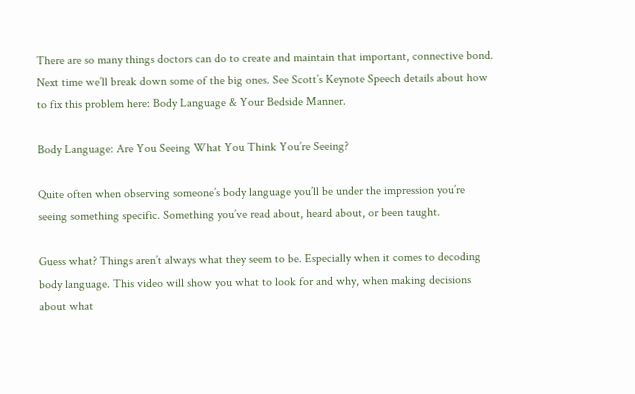There are so many things doctors can do to create and maintain that important, connective bond.  Next time we’ll break down some of the big ones. See Scott’s Keynote Speech details about how to fix this problem here: Body Language & Your Bedside Manner.

Body Language: Are You Seeing What You Think You’re Seeing?

Quite often when observing someone’s body language you’ll be under the impression you’re seeing something specific. Something you’ve read about, heard about, or been taught.

Guess what? Things aren’t always what they seem to be. Especially when it comes to decoding body language. This video will show you what to look for and why, when making decisions about what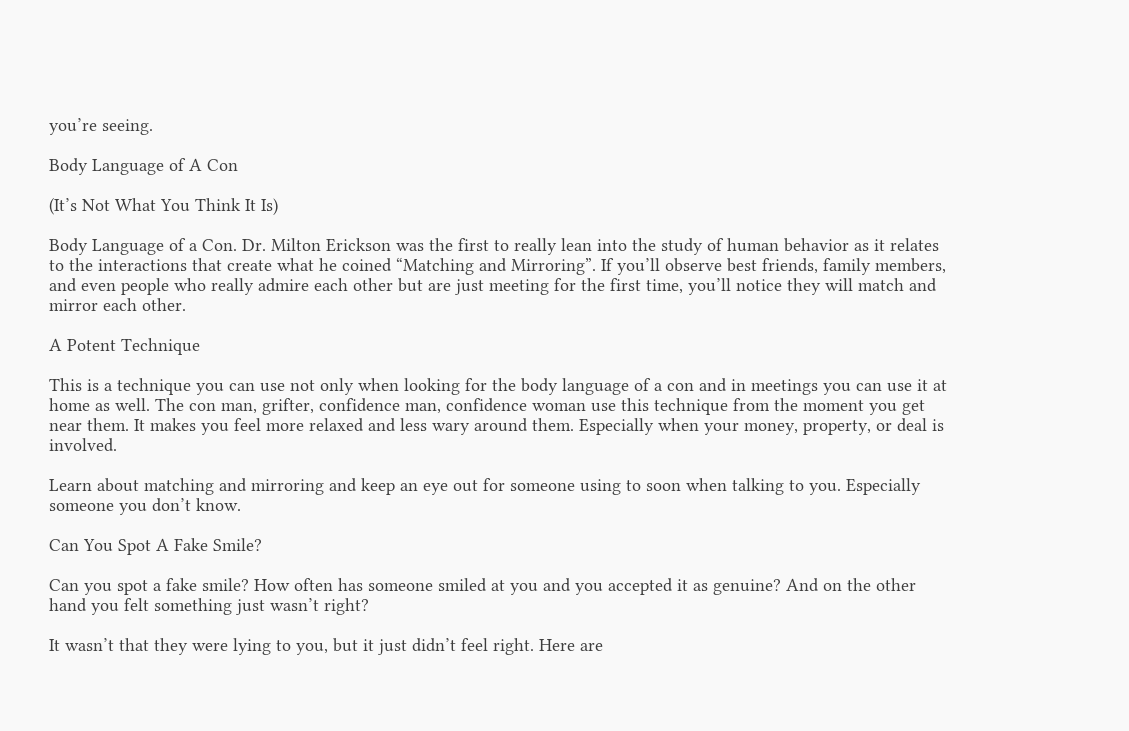you’re seeing.

Body Language of A Con

(It’s Not What You Think It Is)

Body Language of a Con. Dr. Milton Erickson was the first to really lean into the study of human behavior as it relates to the interactions that create what he coined “Matching and Mirroring”. If you’ll observe best friends, family members, and even people who really admire each other but are just meeting for the first time, you’ll notice they will match and mirror each other.

A Potent Technique

This is a technique you can use not only when looking for the body language of a con and in meetings you can use it at home as well. The con man, grifter, confidence man, confidence woman use this technique from the moment you get near them. It makes you feel more relaxed and less wary around them. Especially when your money, property, or deal is involved.

Learn about matching and mirroring and keep an eye out for someone using to soon when talking to you. Especially someone you don’t know.

Can You Spot A Fake Smile?

Can you spot a fake smile? How often has someone smiled at you and you accepted it as genuine? And on the other hand you felt something just wasn’t right?

It wasn’t that they were lying to you, but it just didn’t feel right. Here are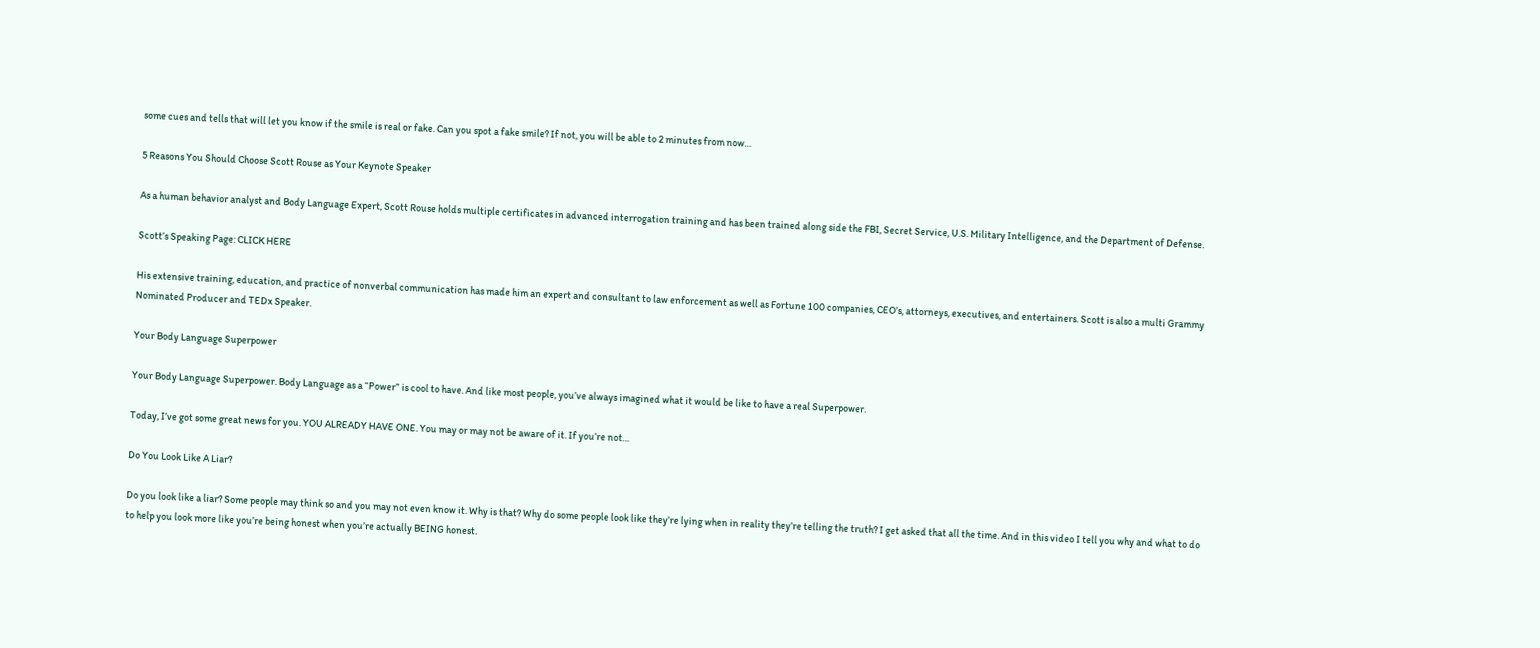some cues and tells that will let you know if the smile is real or fake. Can you spot a fake smile? If not, you will be able to 2 minutes from now…

5 Reasons You Should Choose Scott Rouse as Your Keynote Speaker

As a human behavior analyst and Body Language Expert, Scott Rouse holds multiple certificates in advanced interrogation training and has been trained along side the FBI, Secret Service, U.S. Military Intelligence, and the Department of Defense.

Scott’s Speaking Page: CLICK HERE

His extensive training, education, and practice of nonverbal communication has made him an expert and consultant to law enforcement as well as Fortune 100 companies, CEO’s, attorneys, executives, and entertainers. Scott is also a multi Grammy Nominated Producer and TEDx Speaker.

Your Body Language Superpower

Your Body Language Superpower. Body Language as a “Power” is cool to have. And like most people, you’ve always imagined what it would be like to have a real Superpower.

Today, I’ve got some great news for you. YOU ALREADY HAVE ONE. You may or may not be aware of it. If you’re not…

Do You Look Like A Liar?

Do you look like a liar? Some people may think so and you may not even know it. Why is that? Why do some people look like they’re lying when in reality they’re telling the truth? I get asked that all the time. And in this video I tell you why and what to do to help you look more like you’re being honest when you’re actually BEING honest.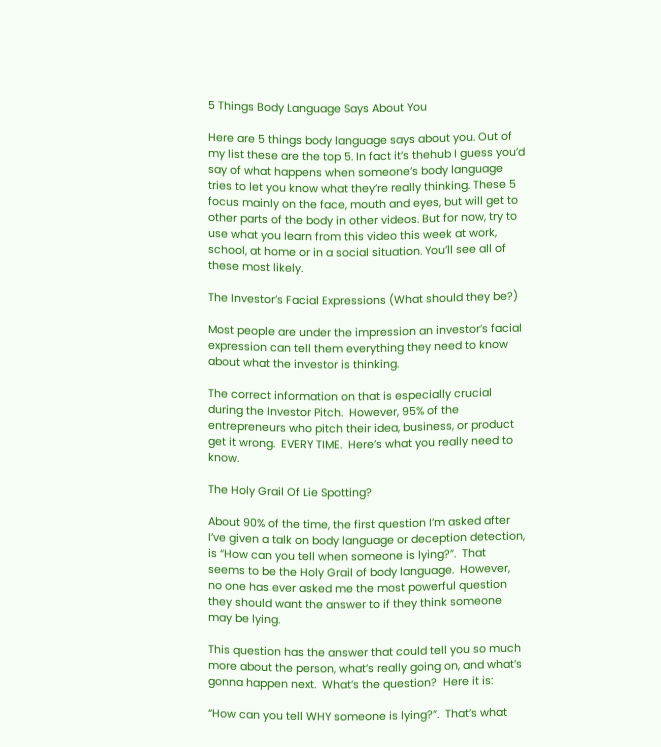5 Things Body Language Says About You

Here are 5 things body language says about you. Out of my list these are the top 5. In fact it’s thehub I guess you’d say of what happens when someone’s body language tries to let you know what they’re really thinking. These 5 focus mainly on the face, mouth and eyes, but will get to other parts of the body in other videos. But for now, try to use what you learn from this video this week at work, school, at home or in a social situation. You’ll see all of these most likely.

The Investor’s Facial Expressions (What should they be?)

Most people are under the impression an investor’s facial expression can tell them everything they need to know about what the investor is thinking.

The correct information on that is especially crucial during the Investor Pitch.  However, 95% of the entrepreneurs who pitch their idea, business, or product get it wrong.  EVERY TIME.  Here’s what you really need to know.

The Holy Grail Of Lie Spotting?

About 90% of the time, the first question I’m asked after I’ve given a talk on body language or deception detection, is “How can you tell when someone is lying?”.  That seems to be the Holy Grail of body language.  However, no one has ever asked me the most powerful question they should want the answer to if they think someone may be lying.

This question has the answer that could tell you so much more about the person, what’s really going on, and what’s gonna happen next.  What’s the question?  Here it is:

“How can you tell WHY someone is lying?”.  That’s what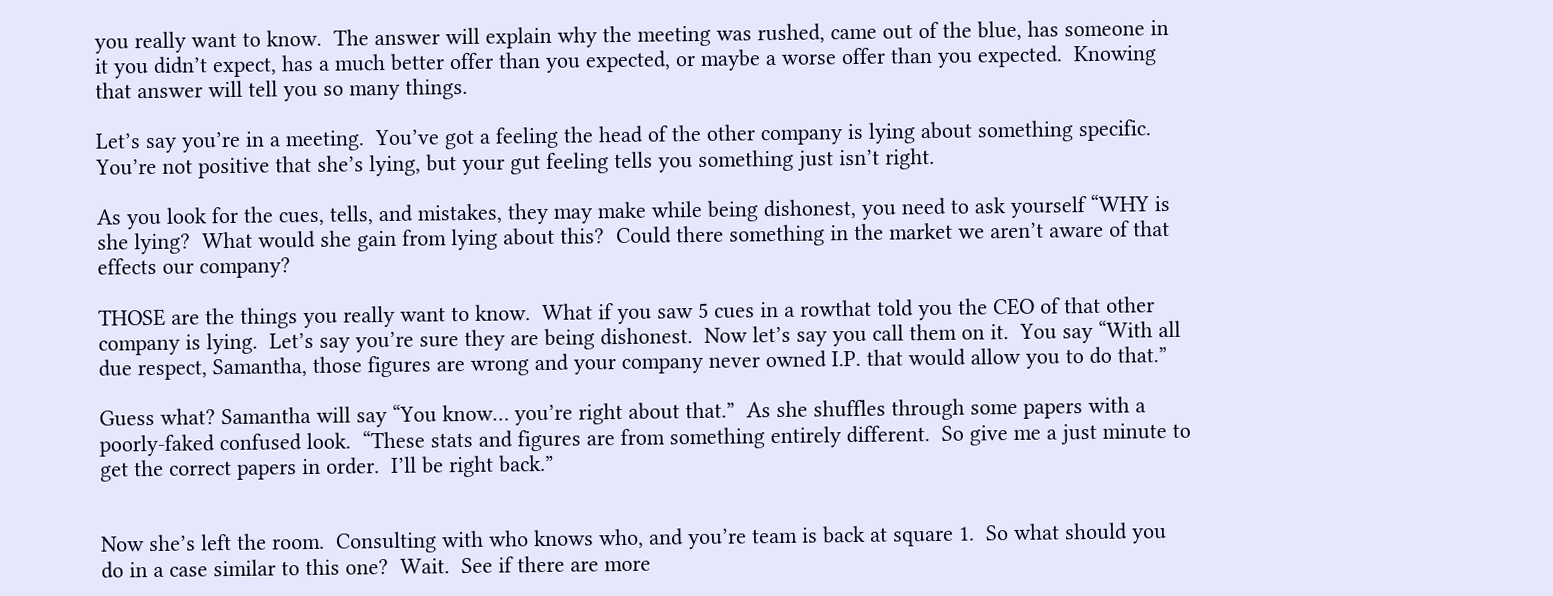you really want to know.  The answer will explain why the meeting was rushed, came out of the blue, has someone in it you didn’t expect, has a much better offer than you expected, or maybe a worse offer than you expected.  Knowing that answer will tell you so many things.

Let’s say you’re in a meeting.  You’ve got a feeling the head of the other company is lying about something specific.  You’re not positive that she’s lying, but your gut feeling tells you something just isn’t right.

As you look for the cues, tells, and mistakes, they may make while being dishonest, you need to ask yourself “WHY is she lying?  What would she gain from lying about this?  Could there something in the market we aren’t aware of that effects our company?

THOSE are the things you really want to know.  What if you saw 5 cues in a rowthat told you the CEO of that other company is lying.  Let’s say you’re sure they are being dishonest.  Now let’s say you call them on it.  You say “With all due respect, Samantha, those figures are wrong and your company never owned I.P. that would allow you to do that.”

Guess what? Samantha will say “You know… you’re right about that.”  As she shuffles through some papers with a poorly-faked confused look.  “These stats and figures are from something entirely different.  So give me a just minute to get the correct papers in order.  I’ll be right back.”


Now she’s left the room.  Consulting with who knows who, and you’re team is back at square 1.  So what should you do in a case similar to this one?  Wait.  See if there are more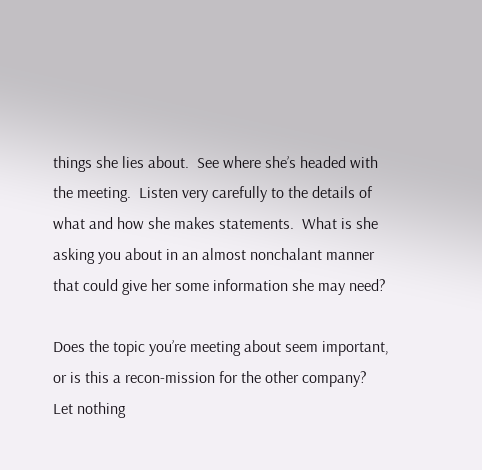things she lies about.  See where she’s headed with the meeting.  Listen very carefully to the details of what and how she makes statements.  What is she asking you about in an almost nonchalant manner that could give her some information she may need?

Does the topic you’re meeting about seem important, or is this a recon-mission for the other company?  Let nothing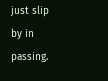just slip by in passing.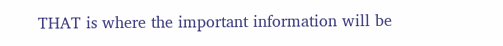THAT is where the important information will be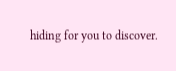hiding for you to discover.